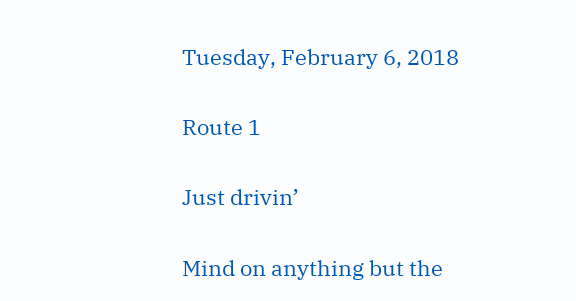Tuesday, February 6, 2018

Route 1

Just drivin’

Mind on anything but the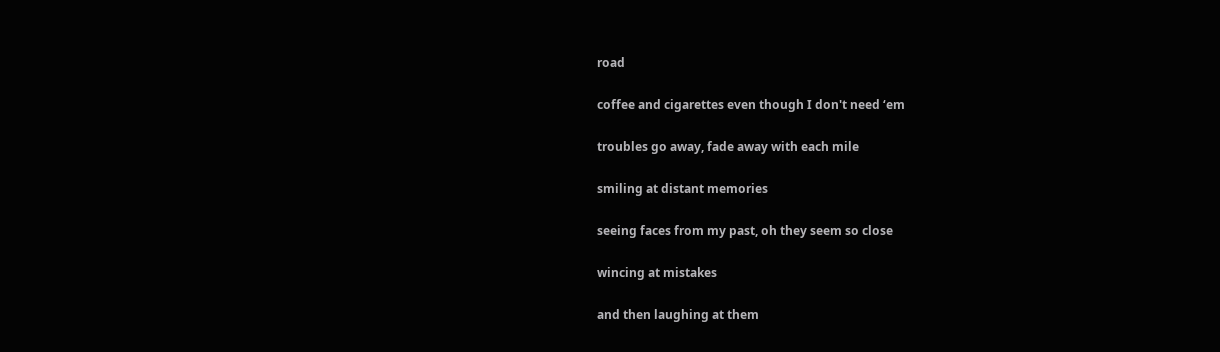road

coffee and cigarettes even though I don't need ‘em

troubles go away, fade away with each mile

smiling at distant memories

seeing faces from my past, oh they seem so close

wincing at mistakes

and then laughing at them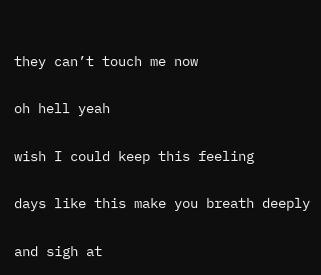they can’t touch me now

oh hell yeah

wish I could keep this feeling

days like this make you breath deeply

and sigh at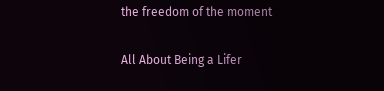the freedom of the moment

All About Being a Lifer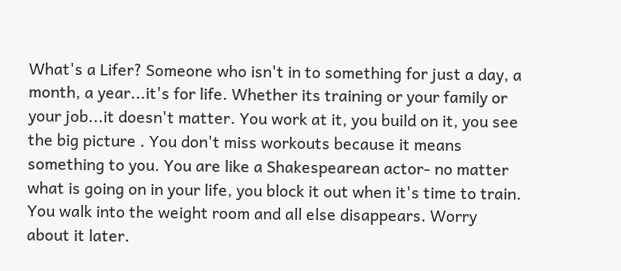What's a Lifer? Someone who isn't in to something for just a day, a month, a year...it's for life. Whether its training or your family or your job...it doesn't matter. You work at it, you build on it, you see the big picture . You don't miss workouts because it means something to you. You are like a Shakespearean actor- no matter what is going on in your life, you block it out when it's time to train. You walk into the weight room and all else disappears. Worry about it later.